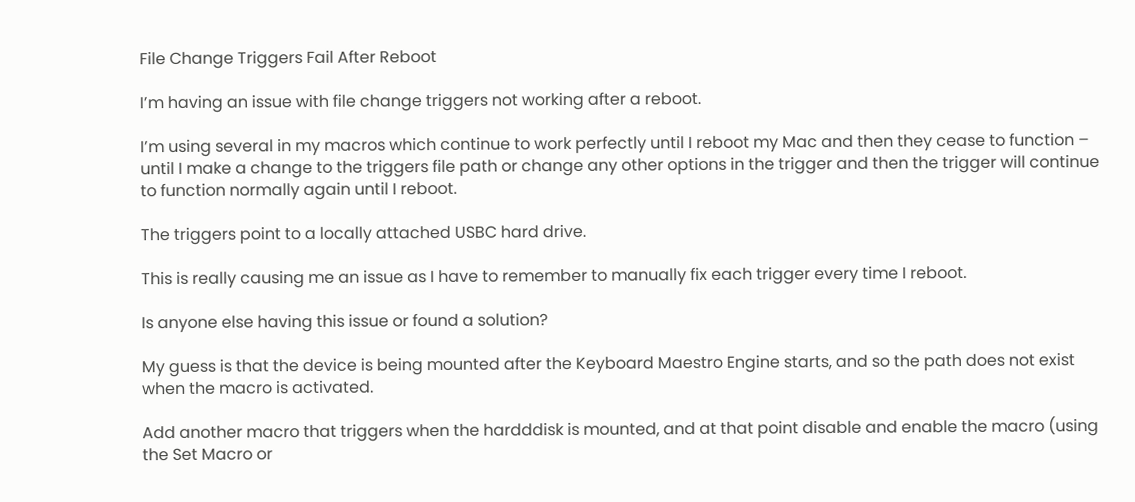File Change Triggers Fail After Reboot

I’m having an issue with file change triggers not working after a reboot.

I’m using several in my macros which continue to work perfectly until I reboot my Mac and then they cease to function – until I make a change to the triggers file path or change any other options in the trigger and then the trigger will continue to function normally again until I reboot.

The triggers point to a locally attached USBC hard drive.

This is really causing me an issue as I have to remember to manually fix each trigger every time I reboot.

Is anyone else having this issue or found a solution?

My guess is that the device is being mounted after the Keyboard Maestro Engine starts, and so the path does not exist when the macro is activated.

Add another macro that triggers when the hardddisk is mounted, and at that point disable and enable the macro (using the Set Macro or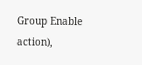Group Enable action),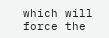which will force the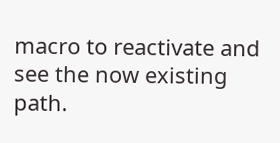macro to reactivate and see the now existing path.